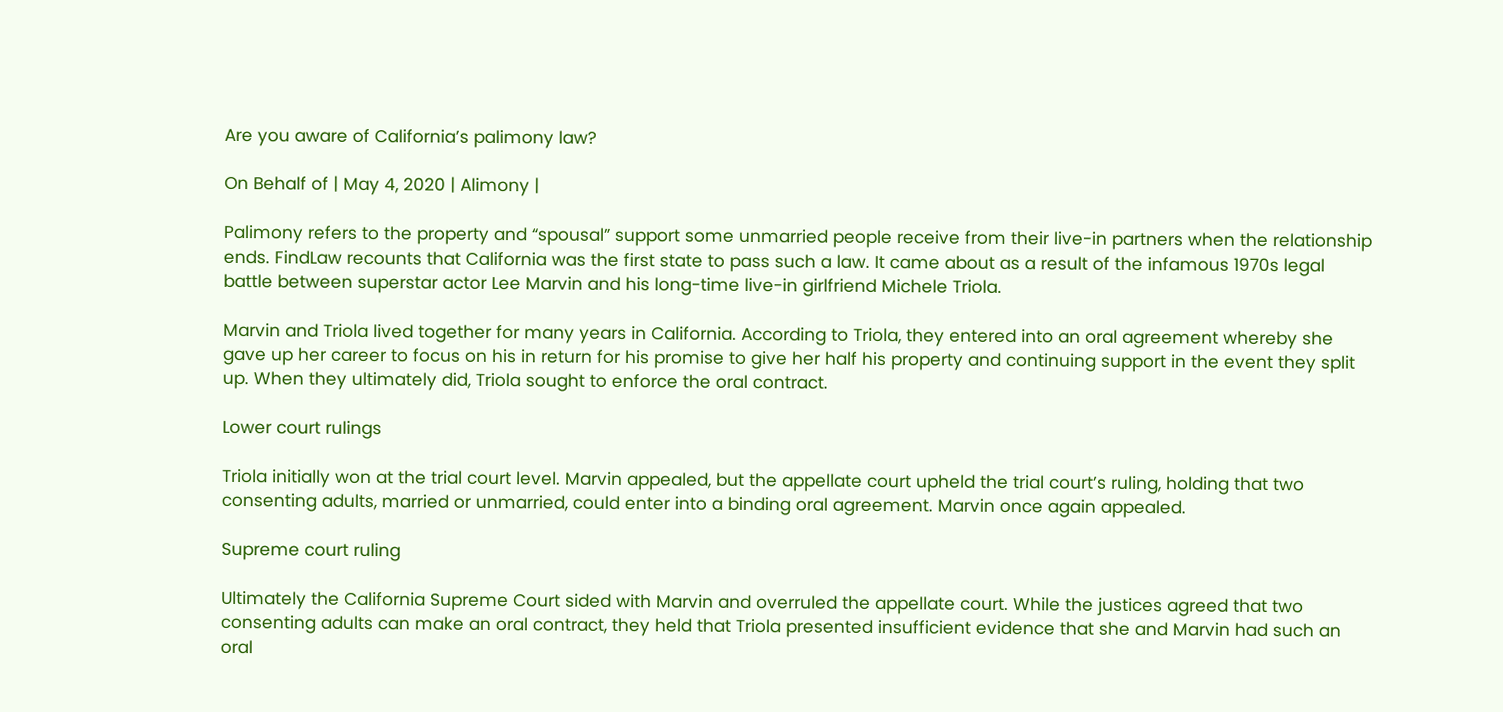Are you aware of California’s palimony law?

On Behalf of | May 4, 2020 | Alimony |

Palimony refers to the property and “spousal” support some unmarried people receive from their live-in partners when the relationship ends. FindLaw recounts that California was the first state to pass such a law. It came about as a result of the infamous 1970s legal battle between superstar actor Lee Marvin and his long-time live-in girlfriend Michele Triola.

Marvin and Triola lived together for many years in California. According to Triola, they entered into an oral agreement whereby she gave up her career to focus on his in return for his promise to give her half his property and continuing support in the event they split up. When they ultimately did, Triola sought to enforce the oral contract.

Lower court rulings

Triola initially won at the trial court level. Marvin appealed, but the appellate court upheld the trial court’s ruling, holding that two consenting adults, married or unmarried, could enter into a binding oral agreement. Marvin once again appealed.

Supreme court ruling

Ultimately the California Supreme Court sided with Marvin and overruled the appellate court. While the justices agreed that two consenting adults can make an oral contract, they held that Triola presented insufficient evidence that she and Marvin had such an oral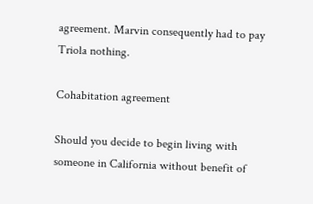agreement. Marvin consequently had to pay Triola nothing.

Cohabitation agreement

Should you decide to begin living with someone in California without benefit of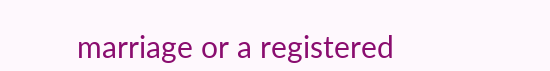marriage or a registered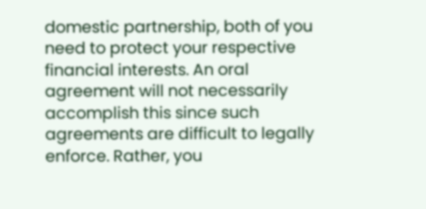domestic partnership, both of you need to protect your respective financial interests. An oral agreement will not necessarily accomplish this since such agreements are difficult to legally enforce. Rather, you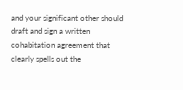and your significant other should draft and sign a written cohabitation agreement that clearly spells out the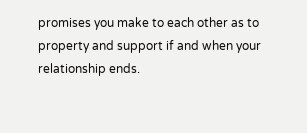promises you make to each other as to property and support if and when your relationship ends.